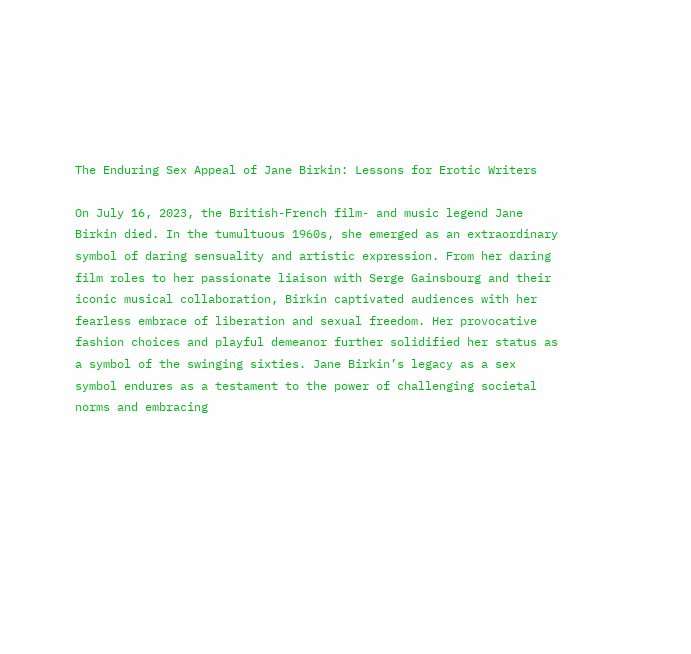The Enduring Sex Appeal of Jane Birkin: Lessons for Erotic Writers

On July 16, 2023, the British-French film- and music legend Jane Birkin died. In the tumultuous 1960s, she emerged as an extraordinary symbol of daring sensuality and artistic expression. From her daring film roles to her passionate liaison with Serge Gainsbourg and their iconic musical collaboration, Birkin captivated audiences with her fearless embrace of liberation and sexual freedom. Her provocative fashion choices and playful demeanor further solidified her status as a symbol of the swinging sixties. Jane Birkin’s legacy as a sex symbol endures as a testament to the power of challenging societal norms and embracing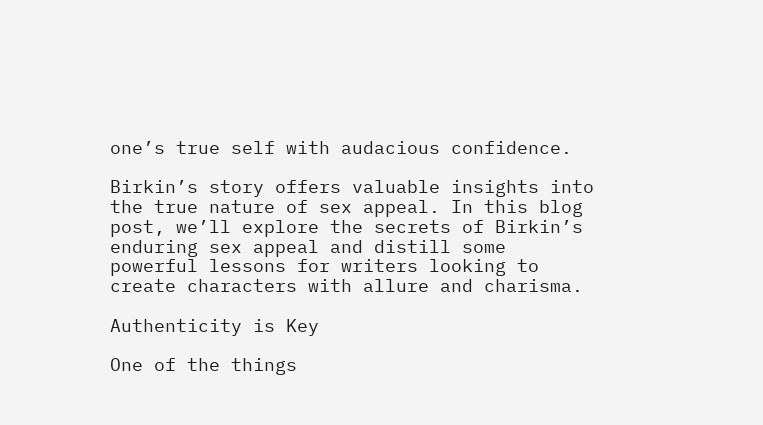one’s true self with audacious confidence.

Birkin’s story offers valuable insights into the true nature of sex appeal. In this blog post, we’ll explore the secrets of Birkin’s enduring sex appeal and distill some powerful lessons for writers looking to create characters with allure and charisma.

Authenticity is Key

One of the things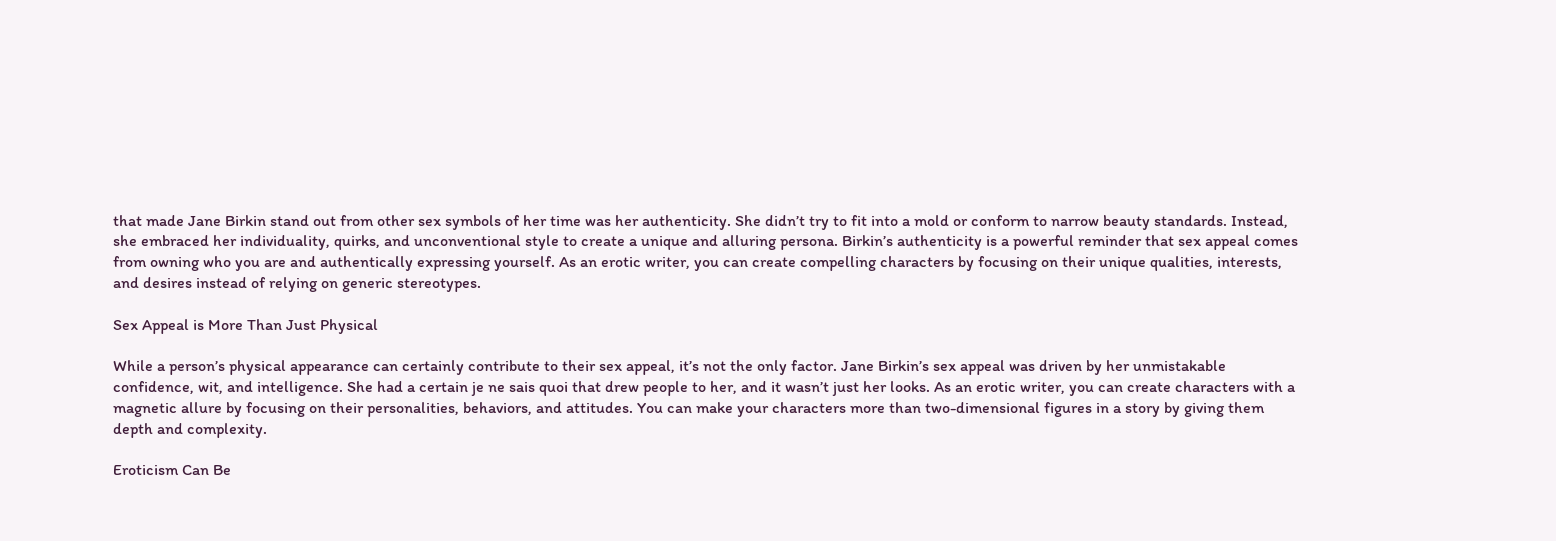that made Jane Birkin stand out from other sex symbols of her time was her authenticity. She didn’t try to fit into a mold or conform to narrow beauty standards. Instead, she embraced her individuality, quirks, and unconventional style to create a unique and alluring persona. Birkin’s authenticity is a powerful reminder that sex appeal comes from owning who you are and authentically expressing yourself. As an erotic writer, you can create compelling characters by focusing on their unique qualities, interests, and desires instead of relying on generic stereotypes.

Sex Appeal is More Than Just Physical

While a person’s physical appearance can certainly contribute to their sex appeal, it’s not the only factor. Jane Birkin’s sex appeal was driven by her unmistakable confidence, wit, and intelligence. She had a certain je ne sais quoi that drew people to her, and it wasn’t just her looks. As an erotic writer, you can create characters with a magnetic allure by focusing on their personalities, behaviors, and attitudes. You can make your characters more than two-dimensional figures in a story by giving them depth and complexity.

Eroticism Can Be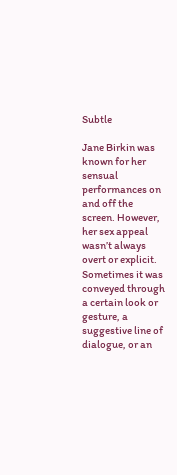Subtle

Jane Birkin was known for her sensual performances on and off the screen. However, her sex appeal wasn’t always overt or explicit. Sometimes it was conveyed through a certain look or gesture, a suggestive line of dialogue, or an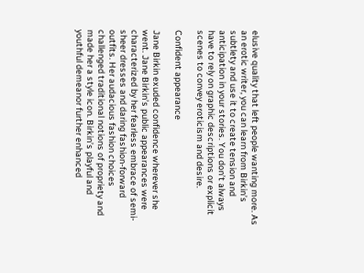elusive quality that left people wanting more. As an erotic writer, you can learn from Birkin’s subtlety and use it to create tension and anticipation in your stories. You don’t always have to rely on graphic descriptions or explicit scenes to convey eroticism and desire.

Confident appearance

Jane Birkin exuded confidence wherever she went. Jane Birkin’s public appearances were characterized by her fearless embrace of semi-sheer dresses and daring fashion-forward outfits. Her audacious fashion choices challenged traditional notions of propriety and made her a style icon. Birkin’s playful and youthful demeanor further enhanced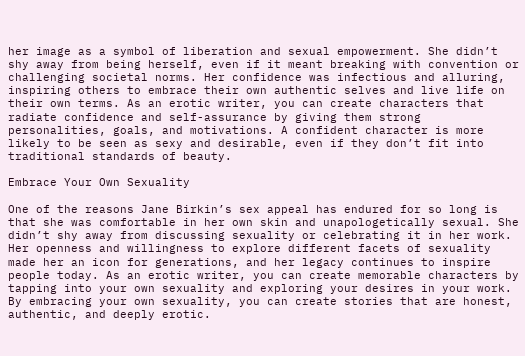her image as a symbol of liberation and sexual empowerment. She didn’t shy away from being herself, even if it meant breaking with convention or challenging societal norms. Her confidence was infectious and alluring, inspiring others to embrace their own authentic selves and live life on their own terms. As an erotic writer, you can create characters that radiate confidence and self-assurance by giving them strong personalities, goals, and motivations. A confident character is more likely to be seen as sexy and desirable, even if they don’t fit into traditional standards of beauty.

Embrace Your Own Sexuality

One of the reasons Jane Birkin’s sex appeal has endured for so long is that she was comfortable in her own skin and unapologetically sexual. She didn’t shy away from discussing sexuality or celebrating it in her work. Her openness and willingness to explore different facets of sexuality made her an icon for generations, and her legacy continues to inspire people today. As an erotic writer, you can create memorable characters by tapping into your own sexuality and exploring your desires in your work. By embracing your own sexuality, you can create stories that are honest, authentic, and deeply erotic.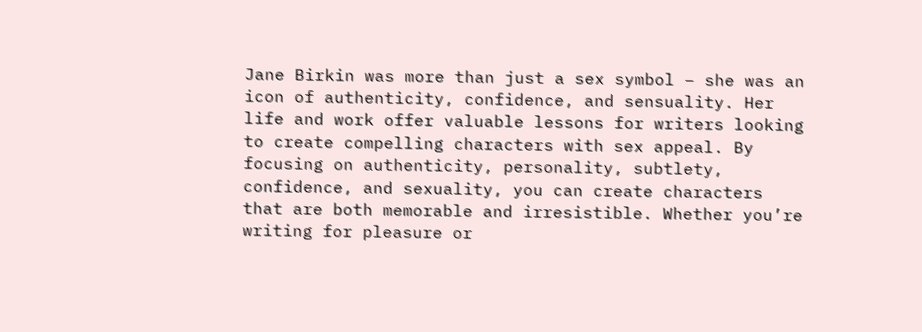Jane Birkin was more than just a sex symbol – she was an icon of authenticity, confidence, and sensuality. Her life and work offer valuable lessons for writers looking to create compelling characters with sex appeal. By focusing on authenticity, personality, subtlety, confidence, and sexuality, you can create characters that are both memorable and irresistible. Whether you’re writing for pleasure or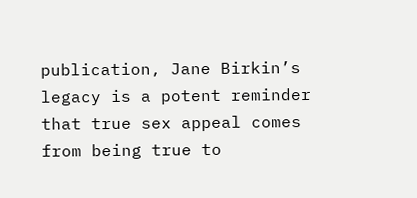publication, Jane Birkin’s legacy is a potent reminder that true sex appeal comes from being true to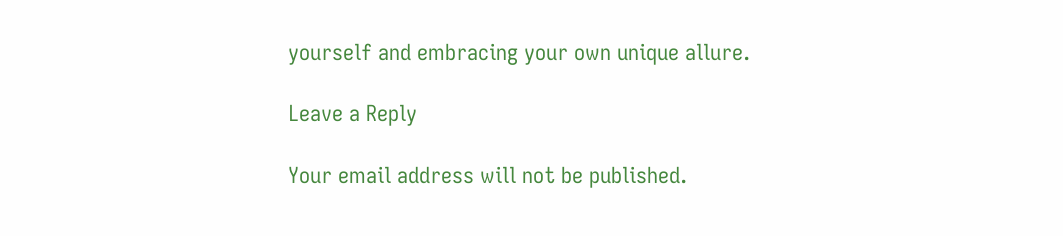yourself and embracing your own unique allure.

Leave a Reply

Your email address will not be published.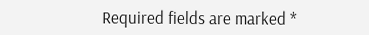Required fields are marked *